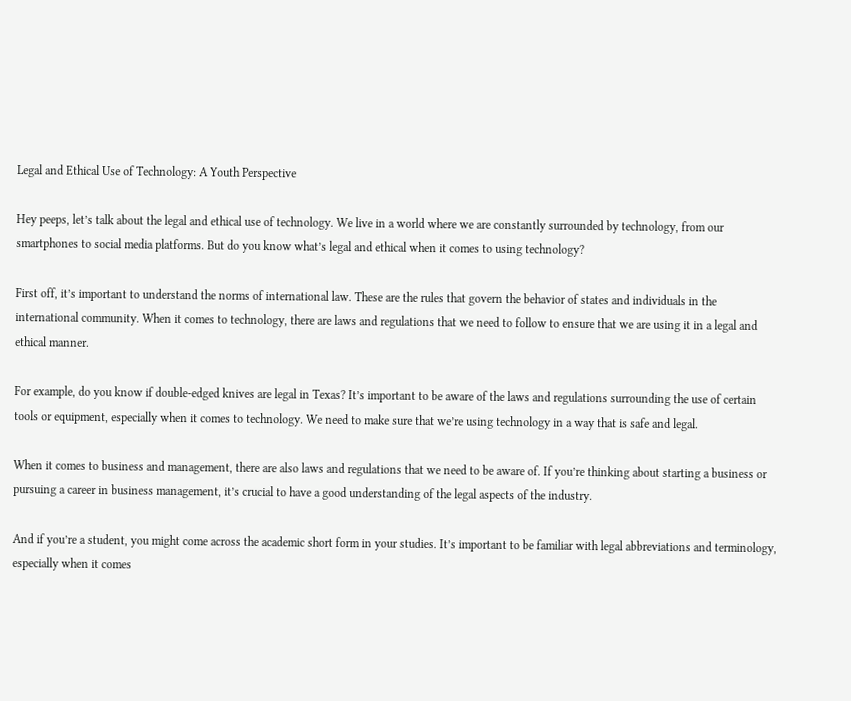Legal and Ethical Use of Technology: A Youth Perspective

Hey peeps, let’s talk about the legal and ethical use of technology. We live in a world where we are constantly surrounded by technology, from our smartphones to social media platforms. But do you know what’s legal and ethical when it comes to using technology?

First off, it’s important to understand the norms of international law. These are the rules that govern the behavior of states and individuals in the international community. When it comes to technology, there are laws and regulations that we need to follow to ensure that we are using it in a legal and ethical manner.

For example, do you know if double-edged knives are legal in Texas? It’s important to be aware of the laws and regulations surrounding the use of certain tools or equipment, especially when it comes to technology. We need to make sure that we’re using technology in a way that is safe and legal.

When it comes to business and management, there are also laws and regulations that we need to be aware of. If you’re thinking about starting a business or pursuing a career in business management, it’s crucial to have a good understanding of the legal aspects of the industry.

And if you’re a student, you might come across the academic short form in your studies. It’s important to be familiar with legal abbreviations and terminology, especially when it comes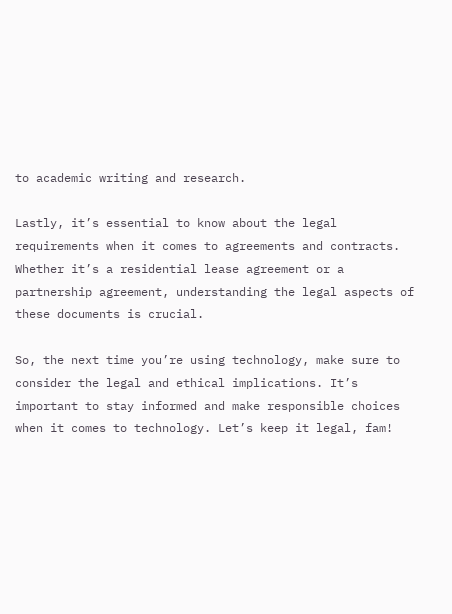to academic writing and research.

Lastly, it’s essential to know about the legal requirements when it comes to agreements and contracts. Whether it’s a residential lease agreement or a partnership agreement, understanding the legal aspects of these documents is crucial.

So, the next time you’re using technology, make sure to consider the legal and ethical implications. It’s important to stay informed and make responsible choices when it comes to technology. Let’s keep it legal, fam!